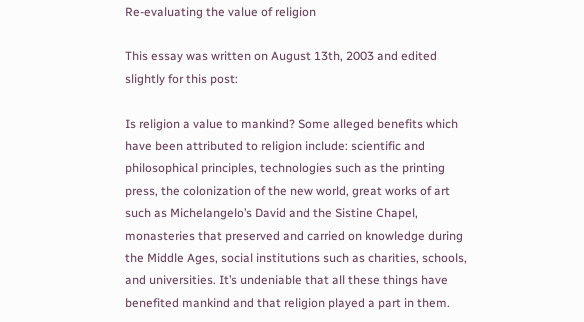Re-evaluating the value of religion

This essay was written on August 13th, 2003 and edited slightly for this post:

Is religion a value to mankind? Some alleged benefits which have been attributed to religion include: scientific and philosophical principles, technologies such as the printing press, the colonization of the new world, great works of art such as Michelangelo’s David and the Sistine Chapel, monasteries that preserved and carried on knowledge during the Middle Ages, social institutions such as charities, schools, and universities. It’s undeniable that all these things have benefited mankind and that religion played a part in them.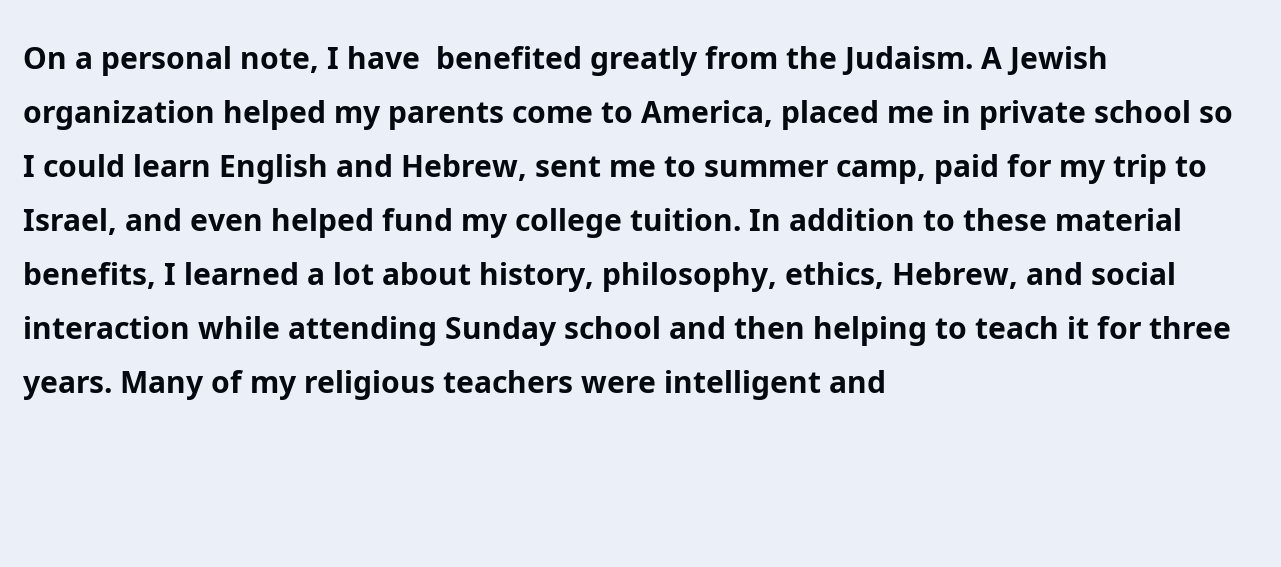On a personal note, I have  benefited greatly from the Judaism. A Jewish organization helped my parents come to America, placed me in private school so I could learn English and Hebrew, sent me to summer camp, paid for my trip to Israel, and even helped fund my college tuition. In addition to these material benefits, I learned a lot about history, philosophy, ethics, Hebrew, and social interaction while attending Sunday school and then helping to teach it for three years. Many of my religious teachers were intelligent and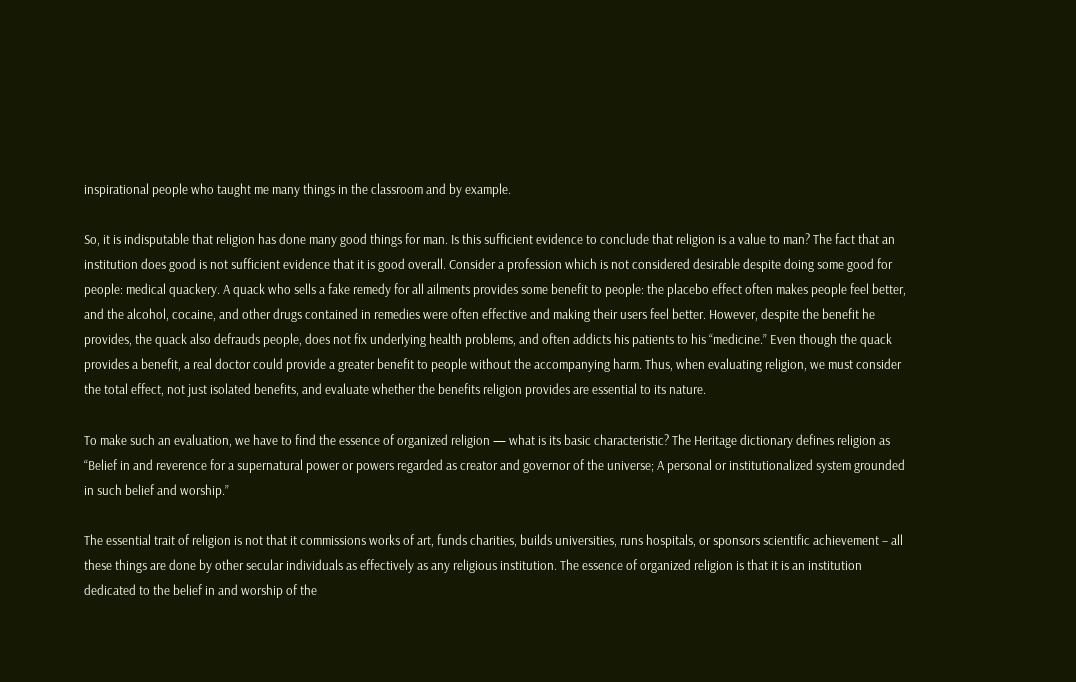inspirational people who taught me many things in the classroom and by example.

So, it is indisputable that religion has done many good things for man. Is this sufficient evidence to conclude that religion is a value to man? The fact that an institution does good is not sufficient evidence that it is good overall. Consider a profession which is not considered desirable despite doing some good for people: medical quackery. A quack who sells a fake remedy for all ailments provides some benefit to people: the placebo effect often makes people feel better, and the alcohol, cocaine, and other drugs contained in remedies were often effective and making their users feel better. However, despite the benefit he provides, the quack also defrauds people, does not fix underlying health problems, and often addicts his patients to his “medicine.” Even though the quack provides a benefit, a real doctor could provide a greater benefit to people without the accompanying harm. Thus, when evaluating religion, we must consider the total effect, not just isolated benefits, and evaluate whether the benefits religion provides are essential to its nature.

To make such an evaluation, we have to find the essence of organized religion — what is its basic characteristic? The Heritage dictionary defines religion as “Belief in and reverence for a supernatural power or powers regarded as creator and governor of the universe; A personal or institutionalized system grounded in such belief and worship.”

The essential trait of religion is not that it commissions works of art, funds charities, builds universities, runs hospitals, or sponsors scientific achievement – all these things are done by other secular individuals as effectively as any religious institution. The essence of organized religion is that it is an institution dedicated to the belief in and worship of the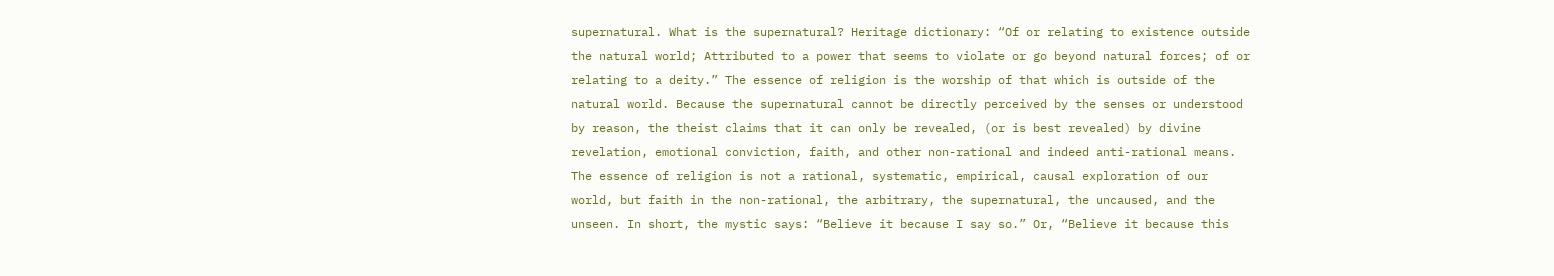supernatural. What is the supernatural? Heritage dictionary: “Of or relating to existence outside the natural world; Attributed to a power that seems to violate or go beyond natural forces; of or relating to a deity.” The essence of religion is the worship of that which is outside of the natural world. Because the supernatural cannot be directly perceived by the senses or understood by reason, the theist claims that it can only be revealed, (or is best revealed) by divine revelation, emotional conviction, faith, and other non-rational and indeed anti-rational means. The essence of religion is not a rational, systematic, empirical, causal exploration of our world, but faith in the non-rational, the arbitrary, the supernatural, the uncaused, and the unseen. In short, the mystic says: “Believe it because I say so.” Or, “Believe it because this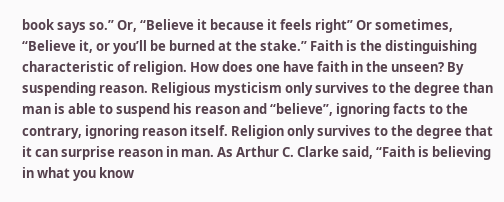book says so.” Or, “Believe it because it feels right” Or sometimes, “Believe it, or you’ll be burned at the stake.” Faith is the distinguishing characteristic of religion. How does one have faith in the unseen? By suspending reason. Religious mysticism only survives to the degree than man is able to suspend his reason and “believe”, ignoring facts to the contrary, ignoring reason itself. Religion only survives to the degree that it can surprise reason in man. As Arthur C. Clarke said, “Faith is believing in what you know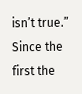isn’t true.” Since the first the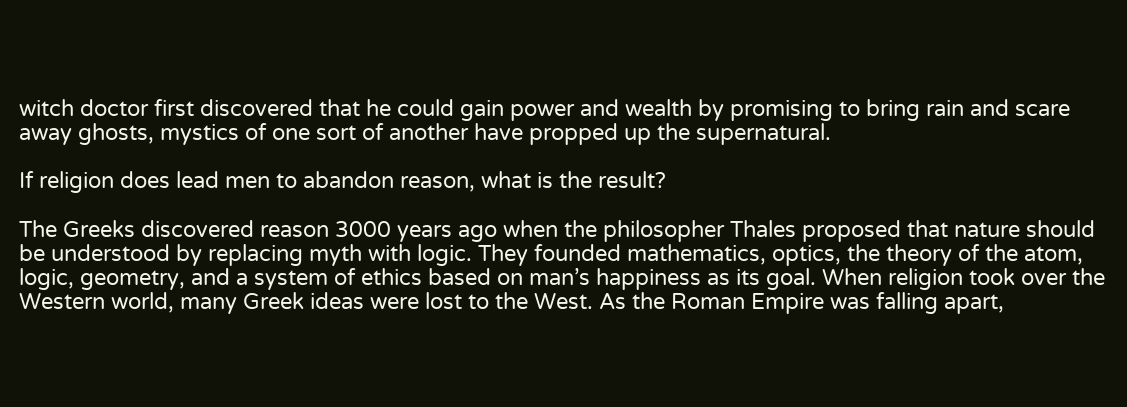witch doctor first discovered that he could gain power and wealth by promising to bring rain and scare away ghosts, mystics of one sort of another have propped up the supernatural.

If religion does lead men to abandon reason, what is the result?

The Greeks discovered reason 3000 years ago when the philosopher Thales proposed that nature should be understood by replacing myth with logic. They founded mathematics, optics, the theory of the atom, logic, geometry, and a system of ethics based on man’s happiness as its goal. When religion took over the Western world, many Greek ideas were lost to the West. As the Roman Empire was falling apart,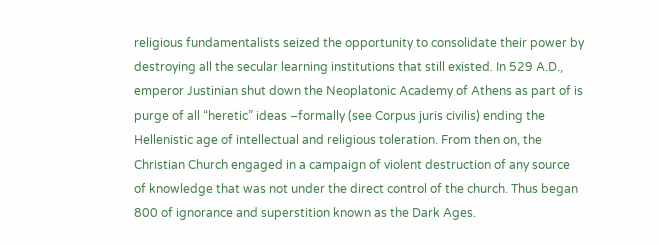religious fundamentalists seized the opportunity to consolidate their power by destroying all the secular learning institutions that still existed. In 529 A.D., emperor Justinian shut down the Neoplatonic Academy of Athens as part of is purge of all “heretic” ideas –formally (see Corpus juris civilis) ending the Hellenistic age of intellectual and religious toleration. From then on, the Christian Church engaged in a campaign of violent destruction of any source of knowledge that was not under the direct control of the church. Thus began 800 of ignorance and superstition known as the Dark Ages.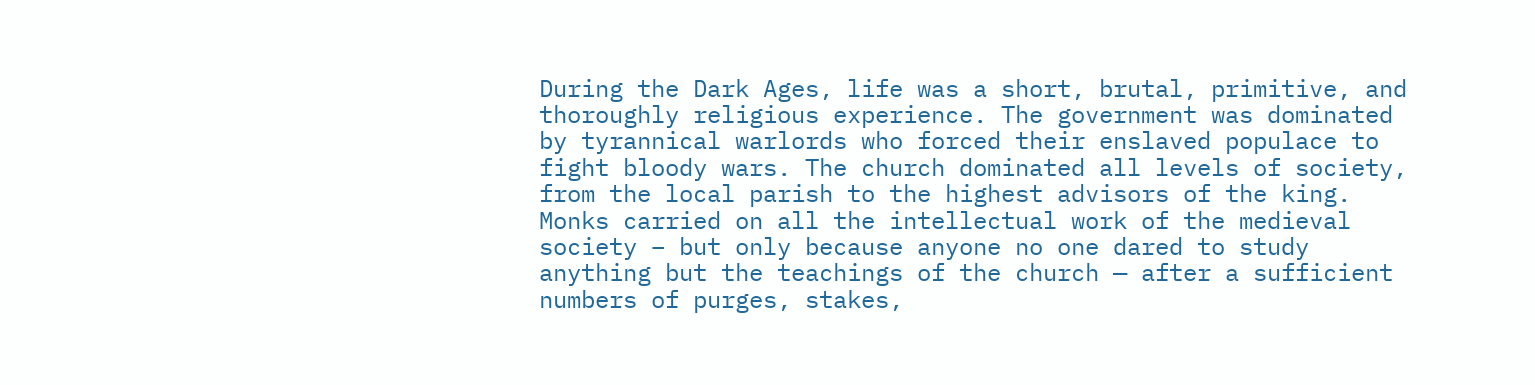During the Dark Ages, life was a short, brutal, primitive, and thoroughly religious experience. The government was dominated by tyrannical warlords who forced their enslaved populace to fight bloody wars. The church dominated all levels of society, from the local parish to the highest advisors of the king. Monks carried on all the intellectual work of the medieval society – but only because anyone no one dared to study anything but the teachings of the church — after a sufficient numbers of purges, stakes,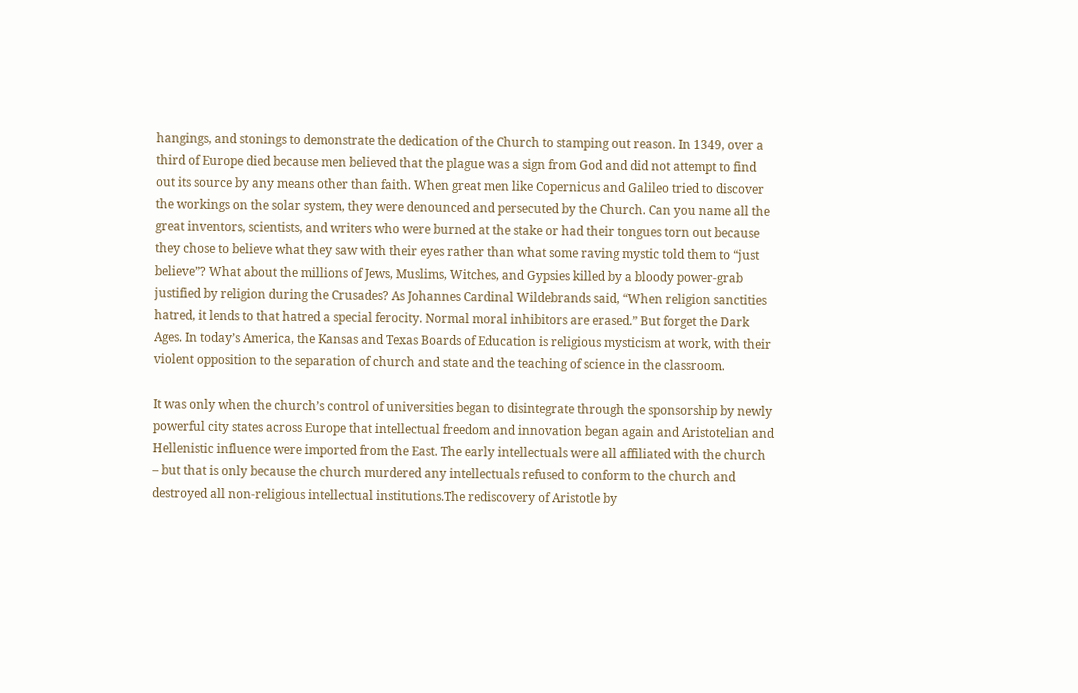hangings, and stonings to demonstrate the dedication of the Church to stamping out reason. In 1349, over a third of Europe died because men believed that the plague was a sign from God and did not attempt to find out its source by any means other than faith. When great men like Copernicus and Galileo tried to discover the workings on the solar system, they were denounced and persecuted by the Church. Can you name all the great inventors, scientists, and writers who were burned at the stake or had their tongues torn out because they chose to believe what they saw with their eyes rather than what some raving mystic told them to “just believe”? What about the millions of Jews, Muslims, Witches, and Gypsies killed by a bloody power-grab justified by religion during the Crusades? As Johannes Cardinal Wildebrands said, “When religion sanctities hatred, it lends to that hatred a special ferocity. Normal moral inhibitors are erased.” But forget the Dark Ages. In today’s America, the Kansas and Texas Boards of Education is religious mysticism at work, with their violent opposition to the separation of church and state and the teaching of science in the classroom.

It was only when the church’s control of universities began to disintegrate through the sponsorship by newly powerful city states across Europe that intellectual freedom and innovation began again and Aristotelian and Hellenistic influence were imported from the East. The early intellectuals were all affiliated with the church – but that is only because the church murdered any intellectuals refused to conform to the church and destroyed all non-religious intellectual institutions.The rediscovery of Aristotle by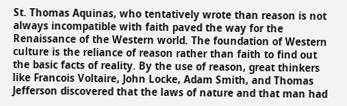St. Thomas Aquinas, who tentatively wrote than reason is not always incompatible with faith paved the way for the Renaissance of the Western world. The foundation of Western culture is the reliance of reason rather than faith to find out the basic facts of reality. By the use of reason, great thinkers like Francois Voltaire, John Locke, Adam Smith, and Thomas Jefferson discovered that the laws of nature and that man had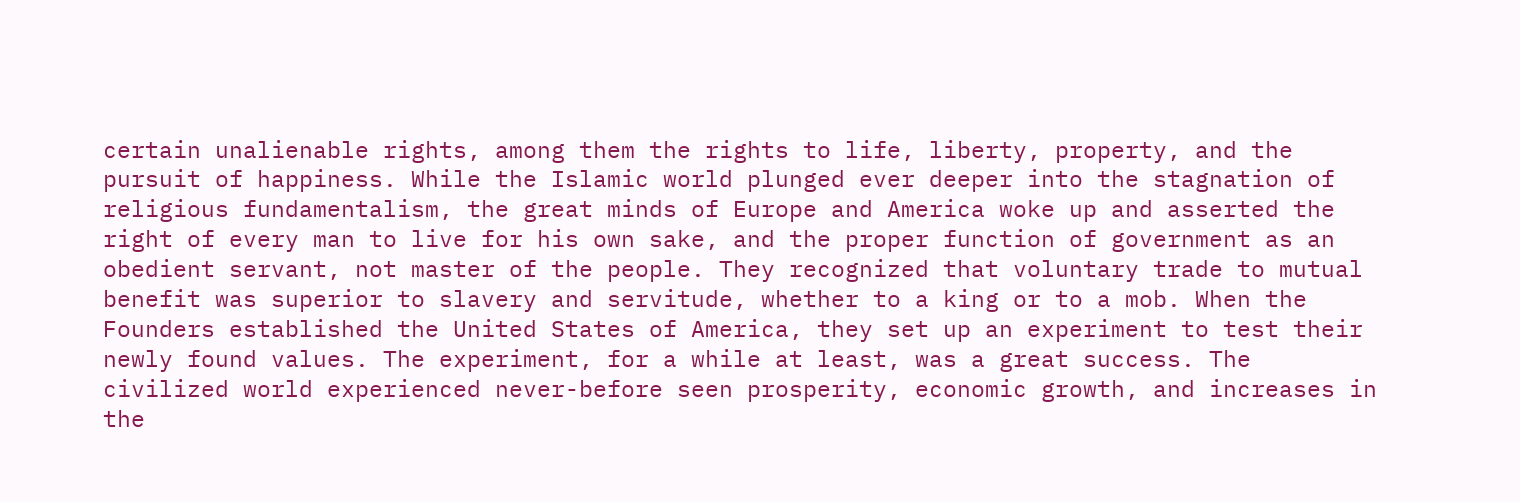certain unalienable rights, among them the rights to life, liberty, property, and the pursuit of happiness. While the Islamic world plunged ever deeper into the stagnation of religious fundamentalism, the great minds of Europe and America woke up and asserted the right of every man to live for his own sake, and the proper function of government as an obedient servant, not master of the people. They recognized that voluntary trade to mutual benefit was superior to slavery and servitude, whether to a king or to a mob. When the Founders established the United States of America, they set up an experiment to test their newly found values. The experiment, for a while at least, was a great success. The civilized world experienced never-before seen prosperity, economic growth, and increases in the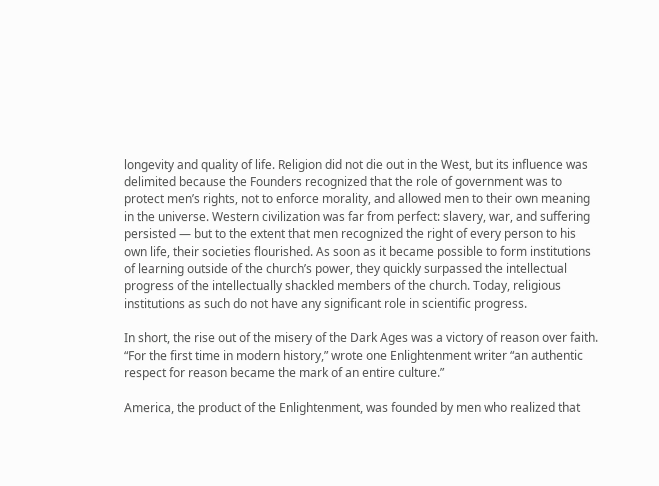longevity and quality of life. Religion did not die out in the West, but its influence was delimited because the Founders recognized that the role of government was to protect men’s rights, not to enforce morality, and allowed men to their own meaning in the universe. Western civilization was far from perfect: slavery, war, and suffering persisted — but to the extent that men recognized the right of every person to his own life, their societies flourished. As soon as it became possible to form institutions of learning outside of the church’s power, they quickly surpassed the intellectual progress of the intellectually shackled members of the church. Today, religious institutions as such do not have any significant role in scientific progress.

In short, the rise out of the misery of the Dark Ages was a victory of reason over faith. “For the first time in modern history,” wrote one Enlightenment writer “an authentic respect for reason became the mark of an entire culture.”

America, the product of the Enlightenment, was founded by men who realized that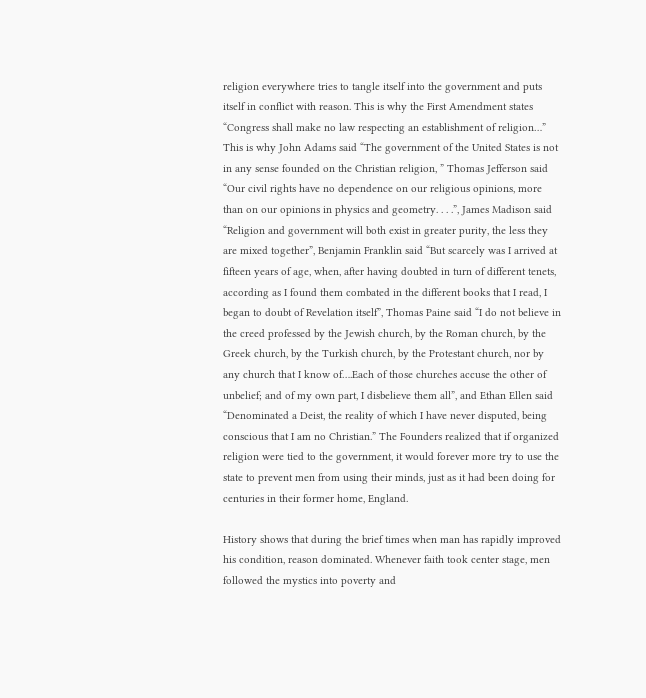religion everywhere tries to tangle itself into the government and puts itself in conflict with reason. This is why the First Amendment states “Congress shall make no law respecting an establishment of religion…” This is why John Adams said “The government of the United States is not in any sense founded on the Christian religion, ” Thomas Jefferson said “Our civil rights have no dependence on our religious opinions, more than on our opinions in physics and geometry. . . .”, James Madison said “Religion and government will both exist in greater purity, the less they are mixed together”, Benjamin Franklin said “But scarcely was I arrived at fifteen years of age, when, after having doubted in turn of different tenets, according as I found them combated in the different books that I read, I began to doubt of Revelation itself”, Thomas Paine said “I do not believe in the creed professed by the Jewish church, by the Roman church, by the Greek church, by the Turkish church, by the Protestant church, nor by any church that I know of….Each of those churches accuse the other of unbelief; and of my own part, I disbelieve them all”, and Ethan Ellen said “Denominated a Deist, the reality of which I have never disputed, being conscious that I am no Christian.” The Founders realized that if organized religion were tied to the government, it would forever more try to use the state to prevent men from using their minds, just as it had been doing for centuries in their former home, England.

History shows that during the brief times when man has rapidly improved his condition, reason dominated. Whenever faith took center stage, men followed the mystics into poverty and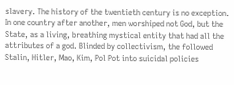slavery. The history of the twentieth century is no exception. In one country after another, men worshiped not God, but the State, as a living, breathing mystical entity that had all the attributes of a god. Blinded by collectivism, the followed Stalin, Hitler, Mao, Kim, Pol Pot into suicidal policies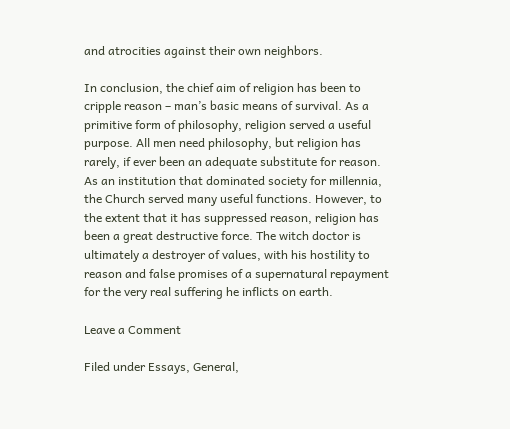and atrocities against their own neighbors.

In conclusion, the chief aim of religion has been to cripple reason – man’s basic means of survival. As a primitive form of philosophy, religion served a useful purpose. All men need philosophy, but religion has rarely, if ever been an adequate substitute for reason. As an institution that dominated society for millennia, the Church served many useful functions. However, to the extent that it has suppressed reason, religion has been a great destructive force. The witch doctor is ultimately a destroyer of values, with his hostility to reason and false promises of a supernatural repayment for the very real suffering he inflicts on earth.

Leave a Comment

Filed under Essays, General,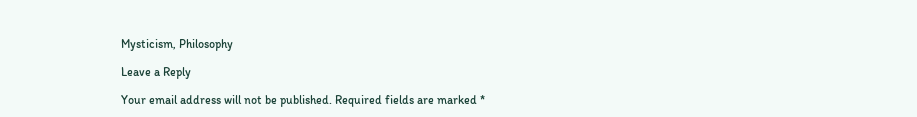Mysticism, Philosophy

Leave a Reply

Your email address will not be published. Required fields are marked *